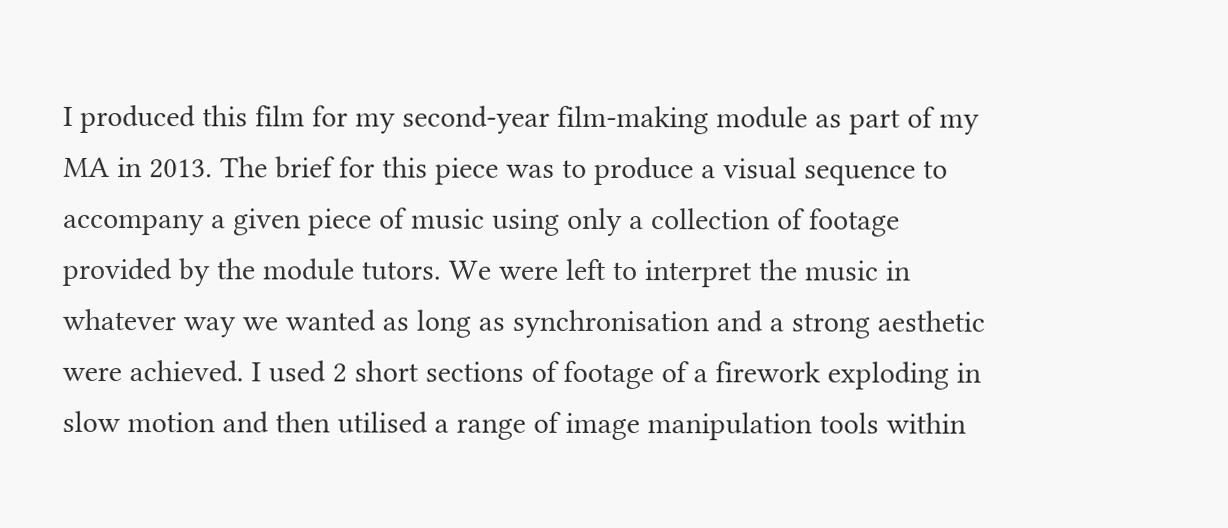I produced this film for my second-year film-making module as part of my MA in 2013. The brief for this piece was to produce a visual sequence to accompany a given piece of music using only a collection of footage provided by the module tutors. We were left to interpret the music in whatever way we wanted as long as synchronisation and a strong aesthetic were achieved. I used 2 short sections of footage of a firework exploding in slow motion and then utilised a range of image manipulation tools within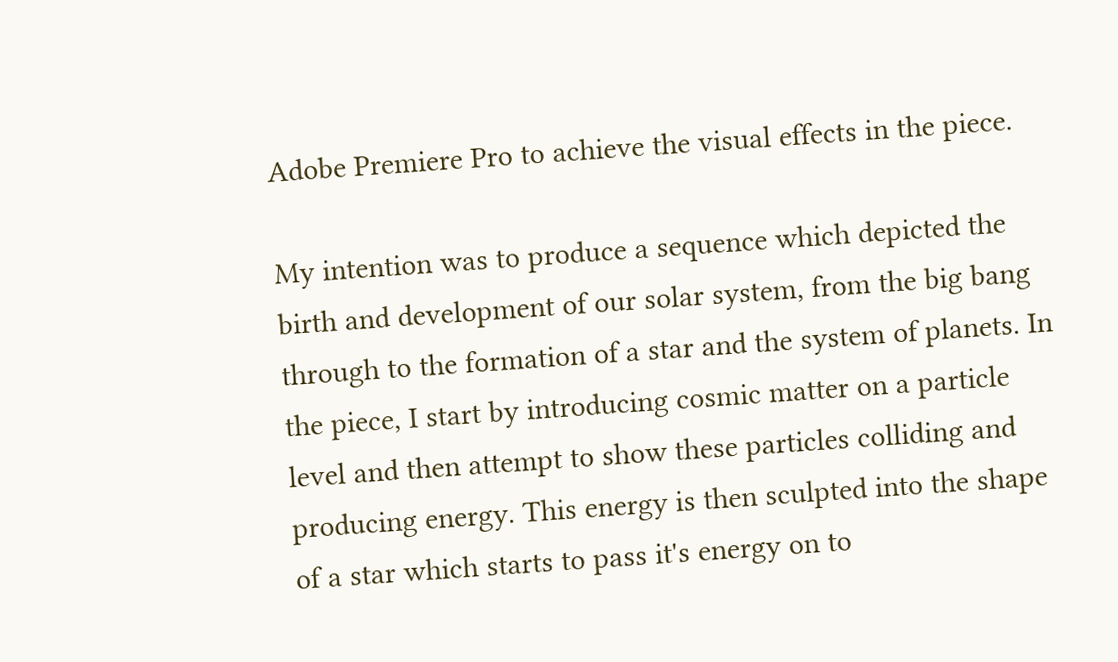Adobe Premiere Pro to achieve the visual effects in the piece.

My intention was to produce a sequence which depicted the birth and development of our solar system, from the big bang through to the formation of a star and the system of planets. In the piece, I start by introducing cosmic matter on a particle level and then attempt to show these particles colliding and producing energy. This energy is then sculpted into the shape of a star which starts to pass it's energy on to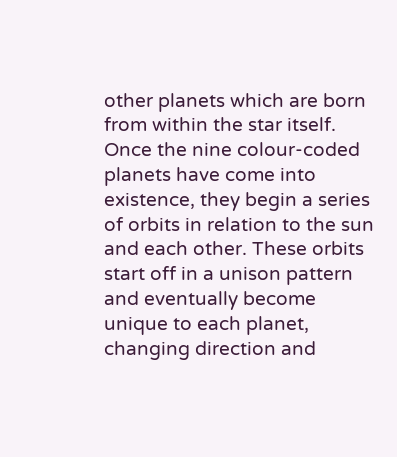other planets which are born from within the star itself. Once the nine colour-coded planets have come into existence, they begin a series of orbits in relation to the sun and each other. These orbits start off in a unison pattern and eventually become unique to each planet, changing direction and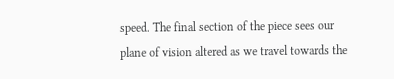speed. The final section of the piece sees our plane of vision altered as we travel towards the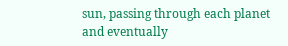sun, passing through each planet and eventually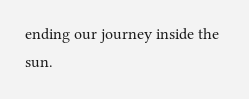ending our journey inside the sun.